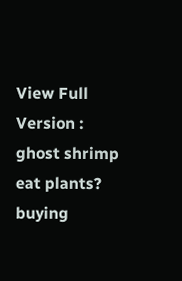View Full Version : ghost shrimp eat plants? buying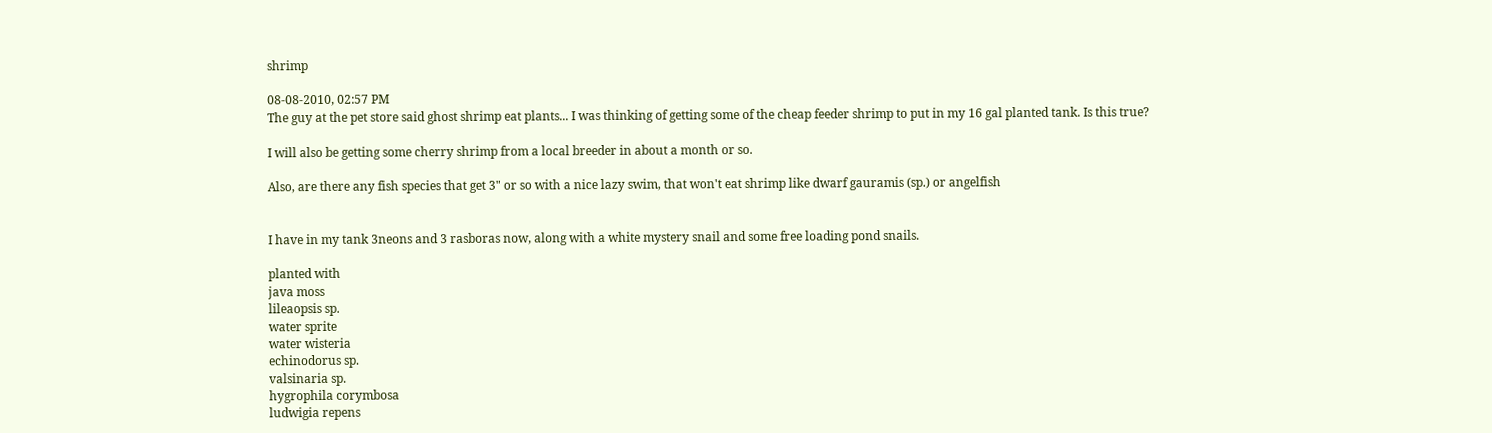shrimp

08-08-2010, 02:57 PM
The guy at the pet store said ghost shrimp eat plants... I was thinking of getting some of the cheap feeder shrimp to put in my 16 gal planted tank. Is this true?

I will also be getting some cherry shrimp from a local breeder in about a month or so.

Also, are there any fish species that get 3" or so with a nice lazy swim, that won't eat shrimp like dwarf gauramis (sp.) or angelfish


I have in my tank 3neons and 3 rasboras now, along with a white mystery snail and some free loading pond snails.

planted with
java moss
lileaopsis sp.
water sprite
water wisteria
echinodorus sp.
valsinaria sp.
hygrophila corymbosa
ludwigia repens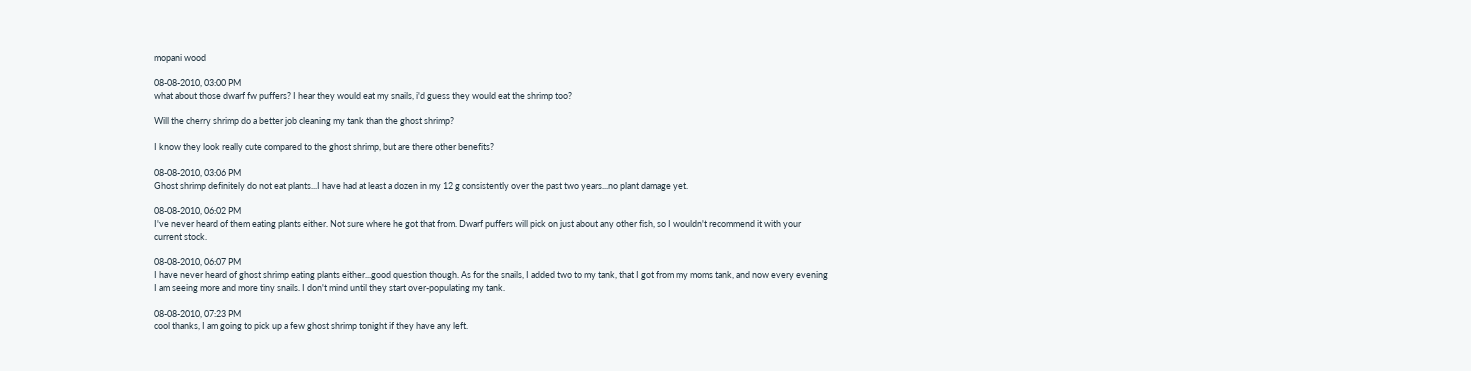mopani wood

08-08-2010, 03:00 PM
what about those dwarf fw puffers? I hear they would eat my snails, i'd guess they would eat the shrimp too?

Will the cherry shrimp do a better job cleaning my tank than the ghost shrimp?

I know they look really cute compared to the ghost shrimp, but are there other benefits?

08-08-2010, 03:06 PM
Ghost shrimp definitely do not eat plants...I have had at least a dozen in my 12 g consistently over the past two years...no plant damage yet.

08-08-2010, 06:02 PM
I've never heard of them eating plants either. Not sure where he got that from. Dwarf puffers will pick on just about any other fish, so I wouldn't recommend it with your current stock.

08-08-2010, 06:07 PM
I have never heard of ghost shrimp eating plants either...good question though. As for the snails, I added two to my tank, that I got from my moms tank, and now every evening I am seeing more and more tiny snails. I don't mind until they start over-populating my tank.

08-08-2010, 07:23 PM
cool thanks, I am going to pick up a few ghost shrimp tonight if they have any left.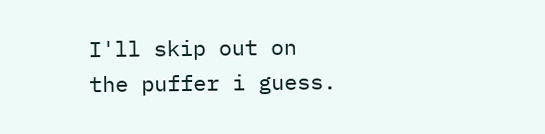I'll skip out on the puffer i guess.